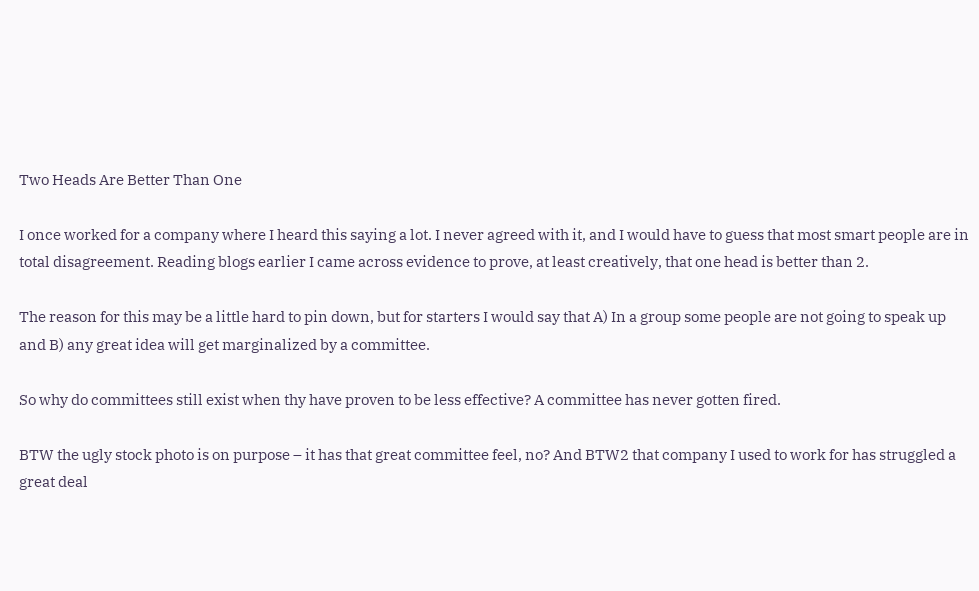Two Heads Are Better Than One

I once worked for a company where I heard this saying a lot. I never agreed with it, and I would have to guess that most smart people are in total disagreement. Reading blogs earlier I came across evidence to prove, at least creatively, that one head is better than 2.

The reason for this may be a little hard to pin down, but for starters I would say that A) In a group some people are not going to speak up and B) any great idea will get marginalized by a committee.

So why do committees still exist when thy have proven to be less effective? A committee has never gotten fired.

BTW the ugly stock photo is on purpose – it has that great committee feel, no? And BTW2 that company I used to work for has struggled a great deal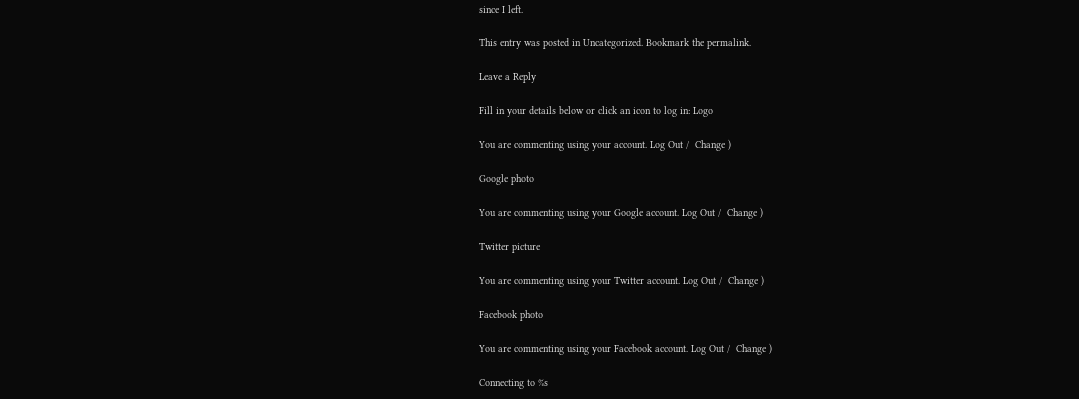since I left.

This entry was posted in Uncategorized. Bookmark the permalink.

Leave a Reply

Fill in your details below or click an icon to log in: Logo

You are commenting using your account. Log Out /  Change )

Google photo

You are commenting using your Google account. Log Out /  Change )

Twitter picture

You are commenting using your Twitter account. Log Out /  Change )

Facebook photo

You are commenting using your Facebook account. Log Out /  Change )

Connecting to %s